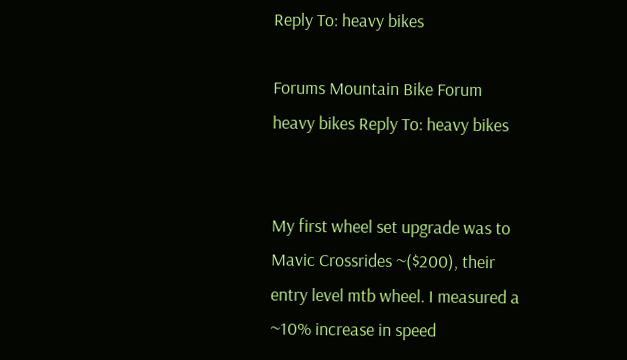Reply To: heavy bikes

Forums Mountain Bike Forum heavy bikes Reply To: heavy bikes


My first wheel set upgrade was to Mavic Crossrides ~($200), their entry level mtb wheel. I measured a ~10% increase in speed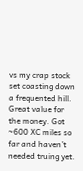vs my crap stock set coasting down a frequented hill. Great value for the money. Got ~600 XC miles so far and haven’t needed truing yet.